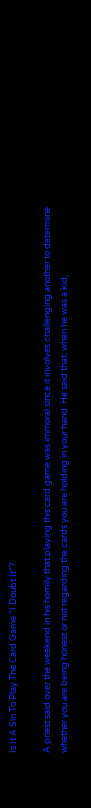Is It A Sin To Play The Card Game "I Doubt It"?

A priest said over the weekend in his homily that playing this card game was immoral since it involves challenging another to determine whether you are being honest or not regarding the cards you are holding in your hand. He said that, when he was a kid,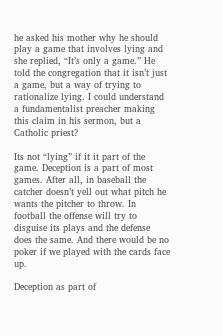he asked his mother why he should play a game that involves lying and she replied, “It’s only a game.” He told the congregation that it isn’t just a game, but a way of trying to rationalize lying. I could understand a fundamentalist preacher making this claim in his sermon, but a Catholic priest?

Its not “lying” if it it part of the game. Deception is a part of most games. After all, in baseball the catcher doesn’t yell out what pitch he wants the pitcher to throw. In football the offense will try to disguise its plays and the defense does the same. And there would be no poker if we played with the cards face up.

Deception as part of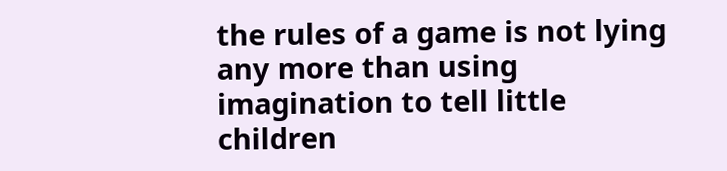the rules of a game is not lying any more than using imagination to tell little children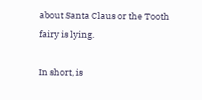about Santa Claus or the Tooth fairy is lying.

In short, is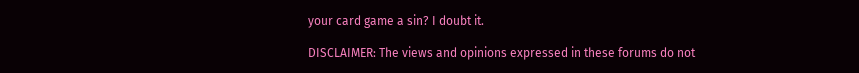your card game a sin? I doubt it.

DISCLAIMER: The views and opinions expressed in these forums do not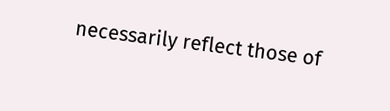necessarily reflect those of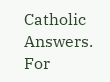Catholic Answers. For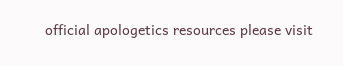official apologetics resources please visit